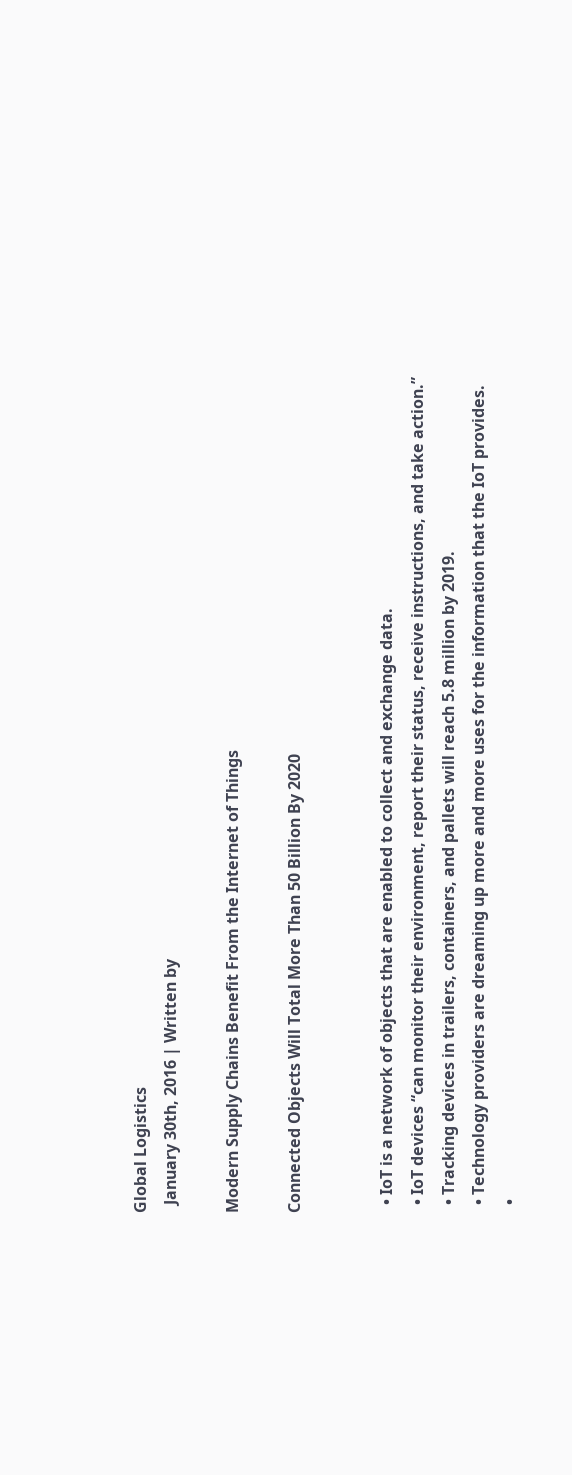Global Logistics
  January 30th, 2016 | Written by

Modern Supply Chains Benefit From the Internet of Things

Connected Objects Will Total More Than 50 Billion By 2020


  • IoT is a network of objects that are enabled to collect and exchange data.
  • IoT devices “can monitor their environment, report their status, receive instructions, and take action.”
  • Tracking devices in trailers, containers, and pallets will reach 5.8 million by 2019.
  • Technology providers are dreaming up more and more uses for the information that the IoT provides.
  •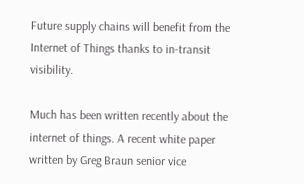Future supply chains will benefit from the Internet of Things thanks to in-transit visibility.

Much has been written recently about the internet of things. A recent white paper written by Greg Braun senior vice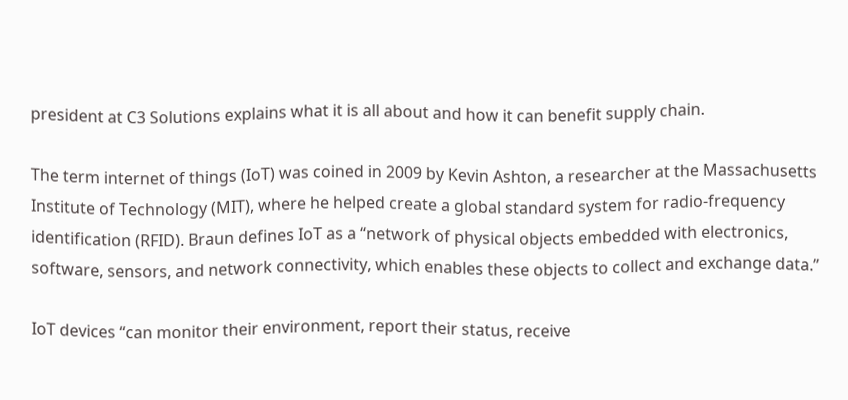president at C3 Solutions explains what it is all about and how it can benefit supply chain.

The term internet of things (IoT) was coined in 2009 by Kevin Ashton, a researcher at the Massachusetts Institute of Technology (MIT), where he helped create a global standard system for radio-frequency identification (RFID). Braun defines IoT as a “network of physical objects embedded with electronics, software, sensors, and network connectivity, which enables these objects to collect and exchange data.”

IoT devices “can monitor their environment, report their status, receive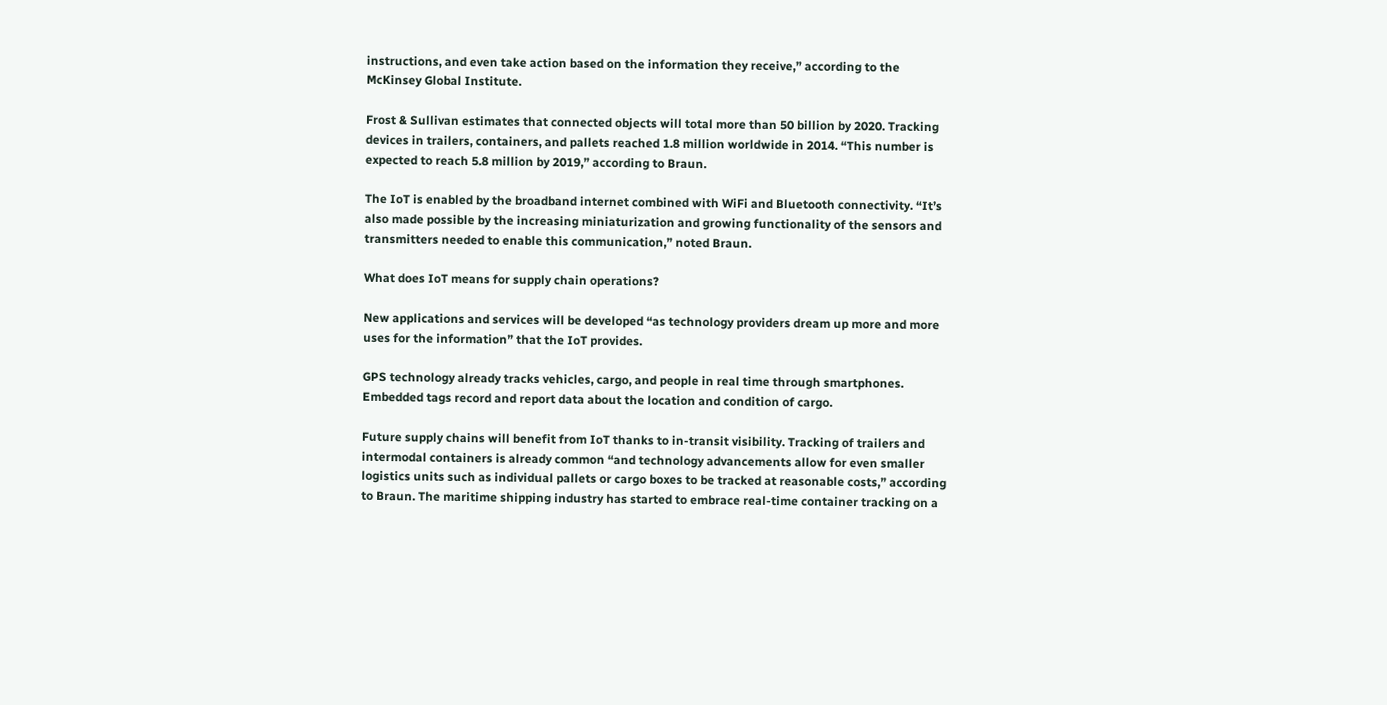instructions, and even take action based on the information they receive,” according to the McKinsey Global Institute.

Frost & Sullivan estimates that connected objects will total more than 50 billion by 2020. Tracking devices in trailers, containers, and pallets reached 1.8 million worldwide in 2014. “This number is expected to reach 5.8 million by 2019,” according to Braun.

The IoT is enabled by the broadband internet combined with WiFi and Bluetooth connectivity. “It’s also made possible by the increasing miniaturization and growing functionality of the sensors and transmitters needed to enable this communication,” noted Braun.

What does IoT means for supply chain operations?

New applications and services will be developed “as technology providers dream up more and more uses for the information” that the IoT provides.

GPS technology already tracks vehicles, cargo, and people in real time through smartphones. Embedded tags record and report data about the location and condition of cargo.

Future supply chains will benefit from IoT thanks to in-transit visibility. Tracking of trailers and intermodal containers is already common “and technology advancements allow for even smaller logistics units such as individual pallets or cargo boxes to be tracked at reasonable costs,” according to Braun. The maritime shipping industry has started to embrace real-time container tracking on a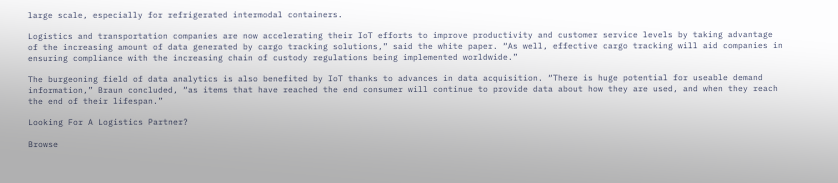large scale, especially for refrigerated intermodal containers.

Logistics and transportation companies are now accelerating their IoT efforts to improve productivity and customer service levels by taking advantage of the increasing amount of data generated by cargo tracking solutions,” said the white paper. “As well, effective cargo tracking will aid companies in ensuring compliance with the increasing chain of custody regulations being implemented worldwide.”

The burgeoning field of data analytics is also benefited by IoT thanks to advances in data acquisition. “There is huge potential for useable demand information,” Braun concluded, “as items that have reached the end consumer will continue to provide data about how they are used, and when they reach the end of their lifespan.”

Looking For A Logistics Partner?

Browse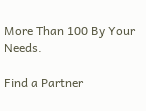More Than 100 By Your Needs.

Find a Partner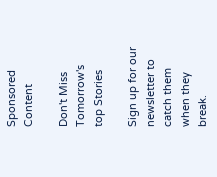Sponsored Content

Don't Miss Tomorrow's top Stories

Sign up for our newsletter to catch them when they break.